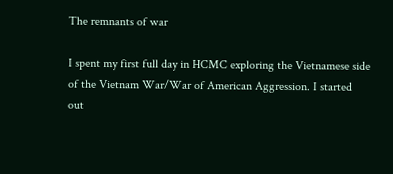The remnants of war

I spent my first full day in HCMC exploring the Vietnamese side of the Vietnam War/War of American Aggression. I started out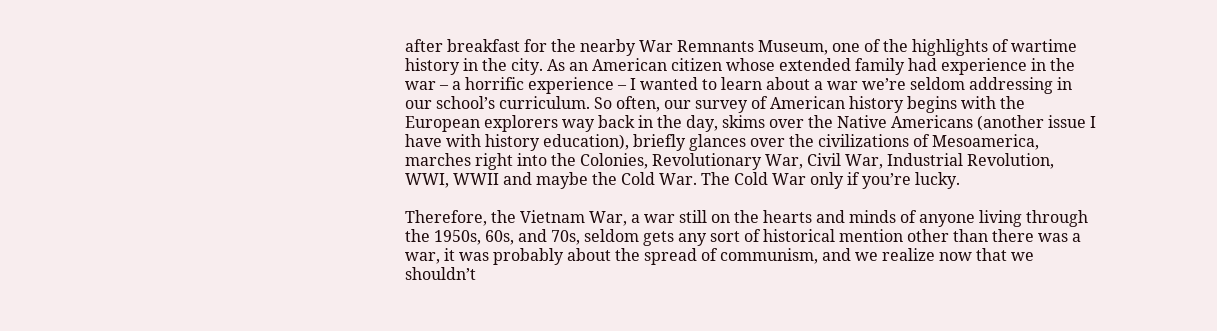after breakfast for the nearby War Remnants Museum, one of the highlights of wartime history in the city. As an American citizen whose extended family had experience in the war – a horrific experience – I wanted to learn about a war we’re seldom addressing in our school’s curriculum. So often, our survey of American history begins with the European explorers way back in the day, skims over the Native Americans (another issue I have with history education), briefly glances over the civilizations of Mesoamerica, marches right into the Colonies, Revolutionary War, Civil War, Industrial Revolution, WWI, WWII and maybe the Cold War. The Cold War only if you’re lucky.

Therefore, the Vietnam War, a war still on the hearts and minds of anyone living through the 1950s, 60s, and 70s, seldom gets any sort of historical mention other than there was a war, it was probably about the spread of communism, and we realize now that we shouldn’t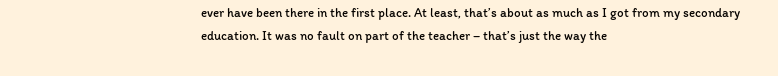ever have been there in the first place. At least, that’s about as much as I got from my secondary education. It was no fault on part of the teacher – that’s just the way the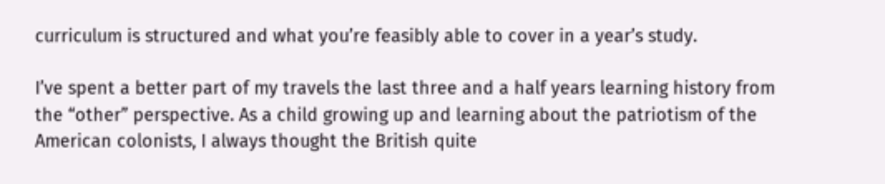curriculum is structured and what you’re feasibly able to cover in a year’s study.

I’ve spent a better part of my travels the last three and a half years learning history from the “other” perspective. As a child growing up and learning about the patriotism of the American colonists, I always thought the British quite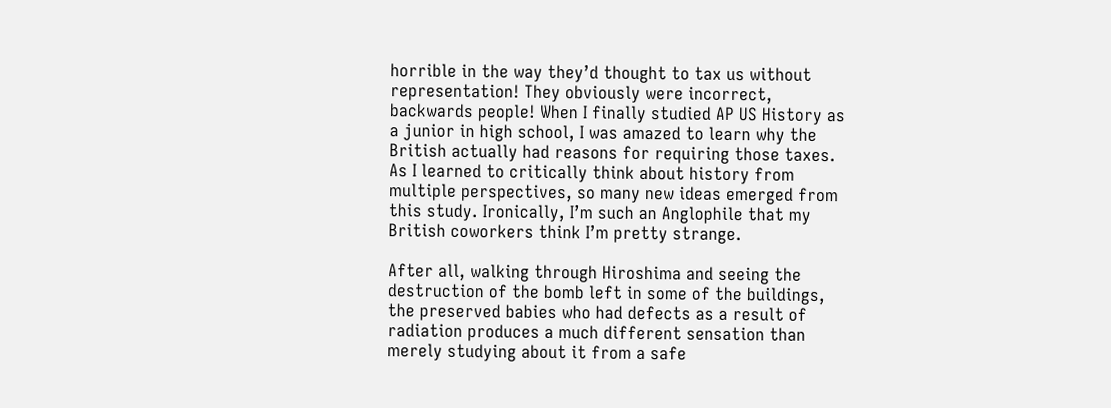horrible in the way they’d thought to tax us without representation! They obviously were incorrect, backwards people! When I finally studied AP US History as a junior in high school, I was amazed to learn why the British actually had reasons for requiring those taxes. As I learned to critically think about history from multiple perspectives, so many new ideas emerged from this study. Ironically, I’m such an Anglophile that my British coworkers think I’m pretty strange.

After all, walking through Hiroshima and seeing the destruction of the bomb left in some of the buildings, the preserved babies who had defects as a result of radiation produces a much different sensation than merely studying about it from a safe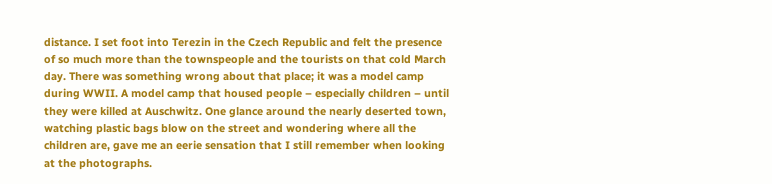distance. I set foot into Terezin in the Czech Republic and felt the presence of so much more than the townspeople and the tourists on that cold March day. There was something wrong about that place; it was a model camp during WWII. A model camp that housed people – especially children – until they were killed at Auschwitz. One glance around the nearly deserted town, watching plastic bags blow on the street and wondering where all the children are, gave me an eerie sensation that I still remember when looking at the photographs.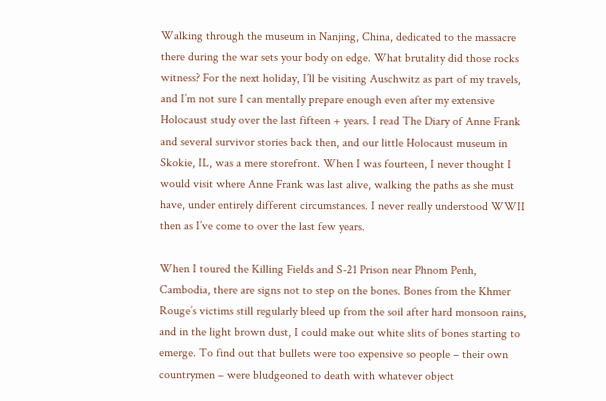Walking through the museum in Nanjing, China, dedicated to the massacre there during the war sets your body on edge. What brutality did those rocks witness? For the next holiday, I’ll be visiting Auschwitz as part of my travels, and I’m not sure I can mentally prepare enough even after my extensive Holocaust study over the last fifteen + years. I read The Diary of Anne Frank and several survivor stories back then, and our little Holocaust museum in Skokie, IL, was a mere storefront. When I was fourteen, I never thought I would visit where Anne Frank was last alive, walking the paths as she must have, under entirely different circumstances. I never really understood WWII then as I’ve come to over the last few years.

When I toured the Killing Fields and S-21 Prison near Phnom Penh, Cambodia, there are signs not to step on the bones. Bones from the Khmer Rouge’s victims still regularly bleed up from the soil after hard monsoon rains, and in the light brown dust, I could make out white slits of bones starting to emerge. To find out that bullets were too expensive so people – their own countrymen – were bludgeoned to death with whatever object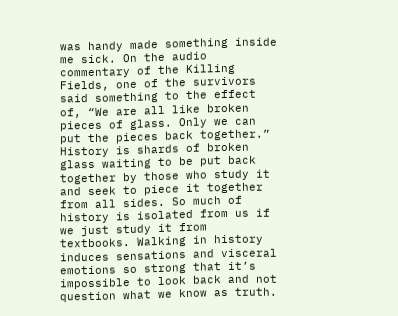was handy made something inside me sick. On the audio commentary of the Killing Fields, one of the survivors said something to the effect of, “We are all like broken pieces of glass. Only we can put the pieces back together.” History is shards of broken glass waiting to be put back together by those who study it and seek to piece it together from all sides. So much of history is isolated from us if we just study it from textbooks. Walking in history induces sensations and visceral emotions so strong that it’s impossible to look back and not question what we know as truth.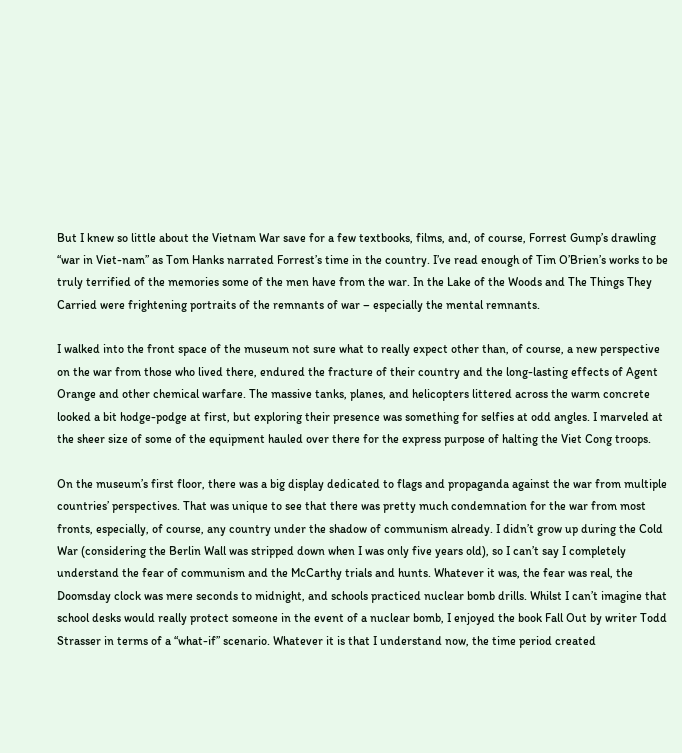But I knew so little about the Vietnam War save for a few textbooks, films, and, of course, Forrest Gump’s drawling “war in Viet-nam” as Tom Hanks narrated Forrest’s time in the country. I’ve read enough of Tim O’Brien’s works to be truly terrified of the memories some of the men have from the war. In the Lake of the Woods and The Things They Carried were frightening portraits of the remnants of war – especially the mental remnants.

I walked into the front space of the museum not sure what to really expect other than, of course, a new perspective on the war from those who lived there, endured the fracture of their country and the long-lasting effects of Agent Orange and other chemical warfare. The massive tanks, planes, and helicopters littered across the warm concrete looked a bit hodge-podge at first, but exploring their presence was something for selfies at odd angles. I marveled at the sheer size of some of the equipment hauled over there for the express purpose of halting the Viet Cong troops.

On the museum’s first floor, there was a big display dedicated to flags and propaganda against the war from multiple countries’ perspectives. That was unique to see that there was pretty much condemnation for the war from most fronts, especially, of course, any country under the shadow of communism already. I didn’t grow up during the Cold War (considering the Berlin Wall was stripped down when I was only five years old), so I can’t say I completely understand the fear of communism and the McCarthy trials and hunts. Whatever it was, the fear was real, the Doomsday clock was mere seconds to midnight, and schools practiced nuclear bomb drills. Whilst I can’t imagine that school desks would really protect someone in the event of a nuclear bomb, I enjoyed the book Fall Out by writer Todd Strasser in terms of a “what-if” scenario. Whatever it is that I understand now, the time period created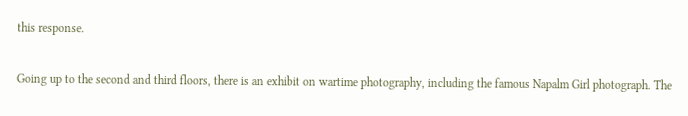this response.

Going up to the second and third floors, there is an exhibit on wartime photography, including the famous Napalm Girl photograph. The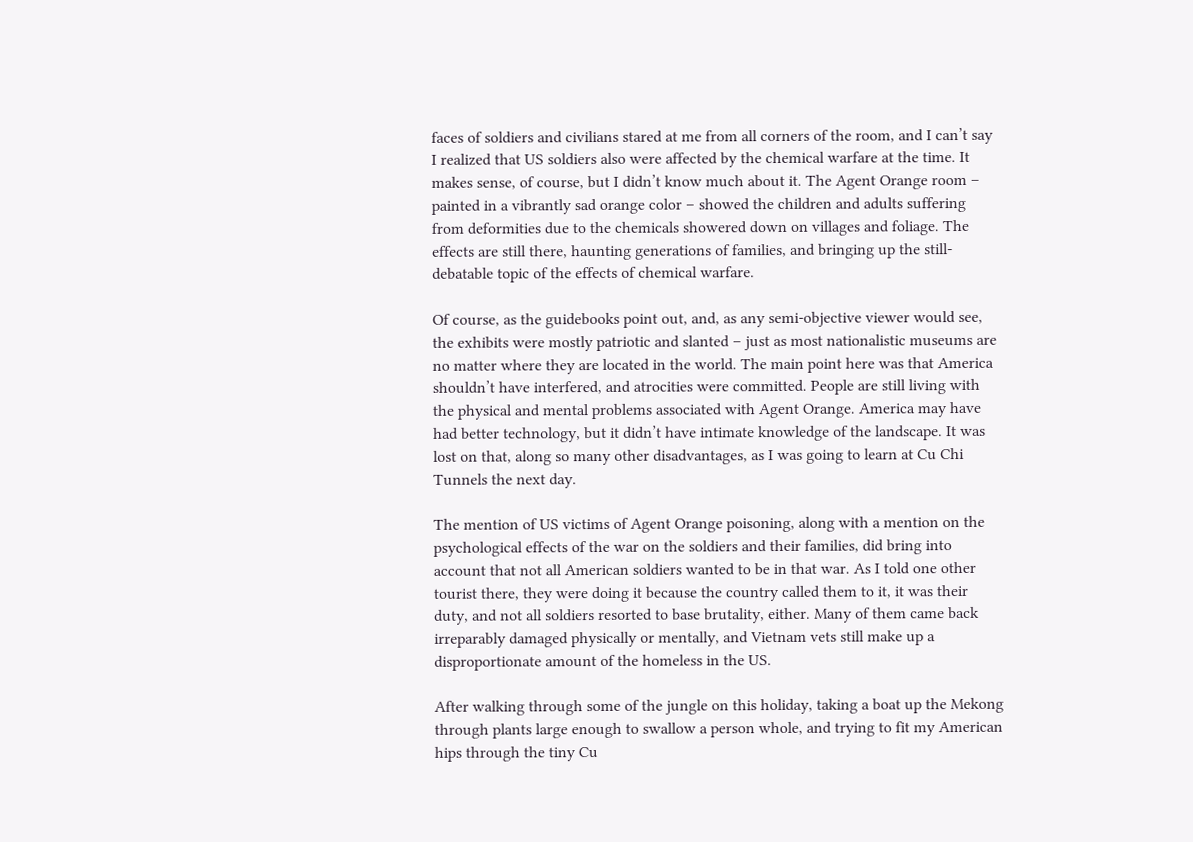faces of soldiers and civilians stared at me from all corners of the room, and I can’t say I realized that US soldiers also were affected by the chemical warfare at the time. It makes sense, of course, but I didn’t know much about it. The Agent Orange room – painted in a vibrantly sad orange color – showed the children and adults suffering from deformities due to the chemicals showered down on villages and foliage. The effects are still there, haunting generations of families, and bringing up the still-debatable topic of the effects of chemical warfare.

Of course, as the guidebooks point out, and, as any semi-objective viewer would see, the exhibits were mostly patriotic and slanted – just as most nationalistic museums are no matter where they are located in the world. The main point here was that America shouldn’t have interfered, and atrocities were committed. People are still living with the physical and mental problems associated with Agent Orange. America may have had better technology, but it didn’t have intimate knowledge of the landscape. It was lost on that, along so many other disadvantages, as I was going to learn at Cu Chi Tunnels the next day.

The mention of US victims of Agent Orange poisoning, along with a mention on the psychological effects of the war on the soldiers and their families, did bring into account that not all American soldiers wanted to be in that war. As I told one other tourist there, they were doing it because the country called them to it, it was their duty, and not all soldiers resorted to base brutality, either. Many of them came back irreparably damaged physically or mentally, and Vietnam vets still make up a disproportionate amount of the homeless in the US.

After walking through some of the jungle on this holiday, taking a boat up the Mekong through plants large enough to swallow a person whole, and trying to fit my American hips through the tiny Cu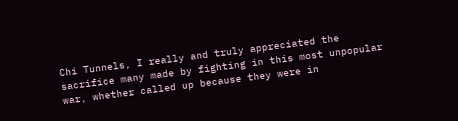Chi Tunnels, I really and truly appreciated the sacrifice many made by fighting in this most unpopular war, whether called up because they were in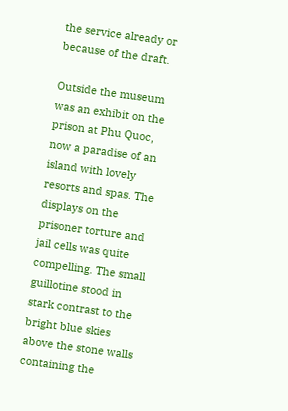the service already or because of the draft.

Outside the museum was an exhibit on the prison at Phu Quoc, now a paradise of an island with lovely resorts and spas. The displays on the prisoner torture and jail cells was quite compelling. The small guillotine stood in stark contrast to the bright blue skies above the stone walls containing the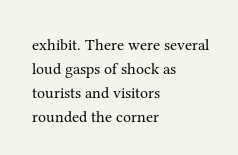exhibit. There were several loud gasps of shock as tourists and visitors rounded the corner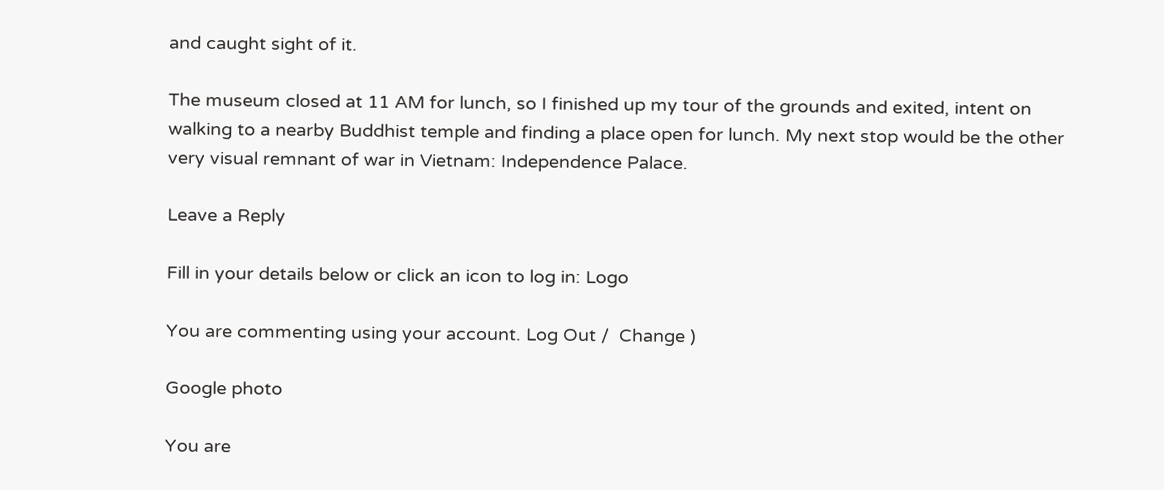and caught sight of it.

The museum closed at 11 AM for lunch, so I finished up my tour of the grounds and exited, intent on walking to a nearby Buddhist temple and finding a place open for lunch. My next stop would be the other very visual remnant of war in Vietnam: Independence Palace.

Leave a Reply

Fill in your details below or click an icon to log in: Logo

You are commenting using your account. Log Out /  Change )

Google photo

You are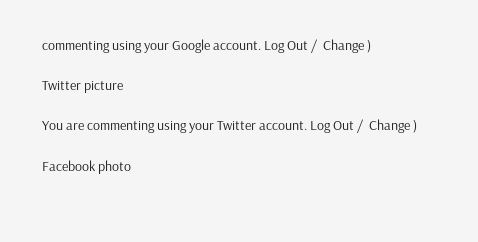commenting using your Google account. Log Out /  Change )

Twitter picture

You are commenting using your Twitter account. Log Out /  Change )

Facebook photo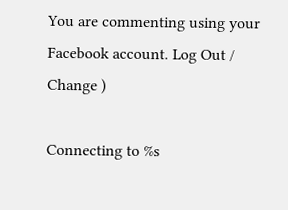You are commenting using your Facebook account. Log Out /  Change )

Connecting to %s